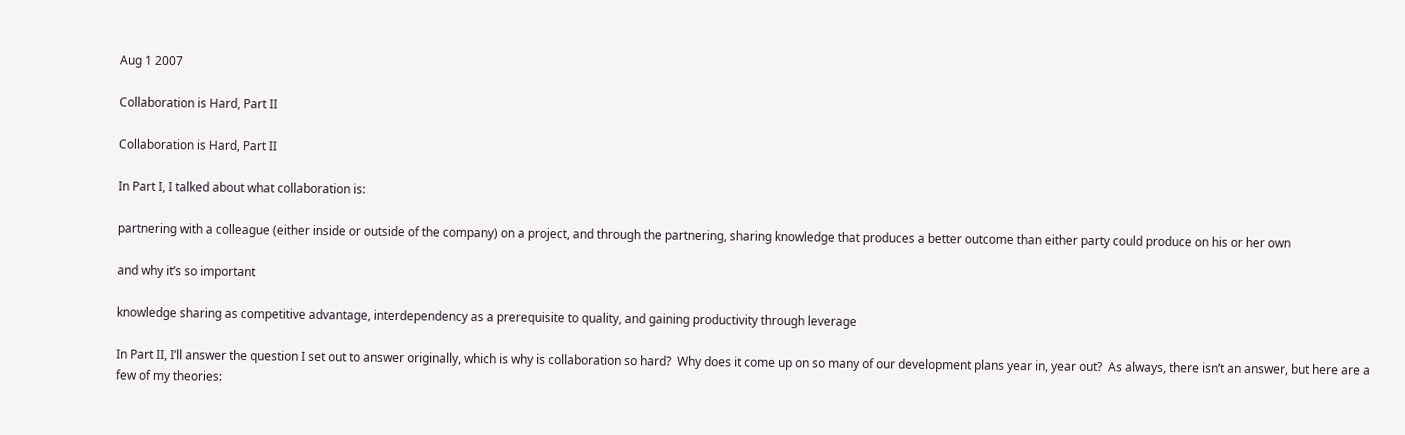Aug 1 2007

Collaboration is Hard, Part II

Collaboration is Hard, Part II

In Part I, I talked about what collaboration is:

partnering with a colleague (either inside or outside of the company) on a project, and through the partnering, sharing knowledge that produces a better outcome than either party could produce on his or her own

and why it’s so important

knowledge sharing as competitive advantage, interdependency as a prerequisite to quality, and gaining productivity through leverage

In Part II, I’ll answer the question I set out to answer originally, which is why is collaboration so hard?  Why does it come up on so many of our development plans year in, year out?  As always, there isn’t an answer, but here are a few of my theories: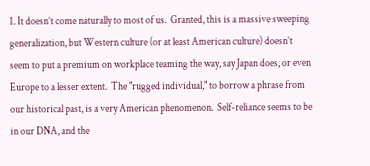1. It doesn’t come naturally to most of us.  Granted, this is a massive sweeping generalization, but Western culture (or at least American culture) doesn’t seem to put a premium on workplace teaming the way, say Japan does, or even Europe to a lesser extent.  The "rugged individual," to borrow a phrase from our historical past, is a very American phenomenon.  Self-reliance seems to be in our DNA, and the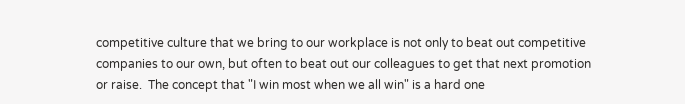competitive culture that we bring to our workplace is not only to beat out competitive companies to our own, but often to beat out our colleagues to get that next promotion or raise.  The concept that "I win most when we all win" is a hard one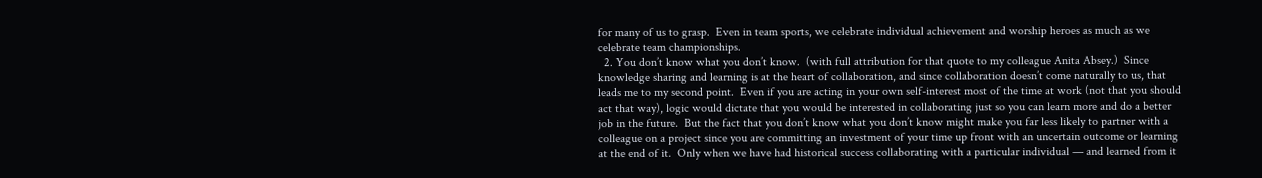for many of us to grasp.  Even in team sports, we celebrate individual achievement and worship heroes as much as we celebrate team championships.
  2. You don’t know what you don’t know.  (with full attribution for that quote to my colleague Anita Absey.)  Since knowledge sharing and learning is at the heart of collaboration, and since collaboration doesn’t come naturally to us, that leads me to my second point.  Even if you are acting in your own self-interest most of the time at work (not that you should act that way), logic would dictate that you would be interested in collaborating just so you can learn more and do a better job in the future.  But the fact that you don’t know what you don’t know might make you far less likely to partner with a colleague on a project since you are committing an investment of your time up front with an uncertain outcome or learning at the end of it.  Only when we have had historical success collaborating with a particular individual — and learned from it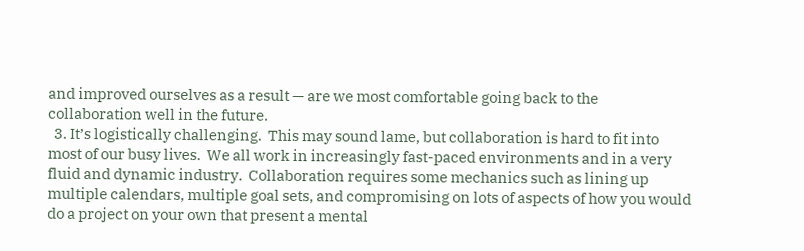and improved ourselves as a result — are we most comfortable going back to the collaboration well in the future.
  3. It’s logistically challenging.  This may sound lame, but collaboration is hard to fit into most of our busy lives.  We all work in increasingly fast-paced environments and in a very fluid and dynamic industry.  Collaboration requires some mechanics such as lining up multiple calendars, multiple goal sets, and compromising on lots of aspects of how you would do a project on your own that present a mental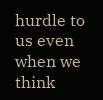hurdle to us even when we think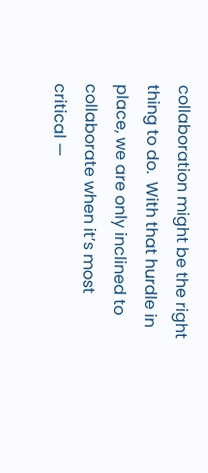collaboration might be the right thing to do.  With that hurdle in place, we are only inclined to collaborate when it’s most critical —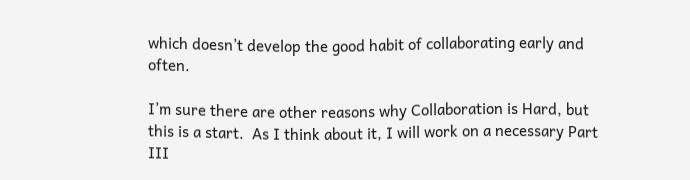which doesn’t develop the good habit of collaborating early and often.

I’m sure there are other reasons why Collaboration is Hard, but this is a start.  As I think about it, I will work on a necessary Part III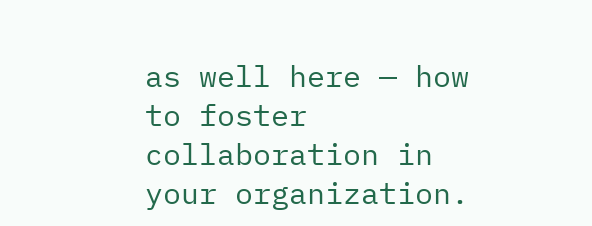as well here — how to foster collaboration in your organization.